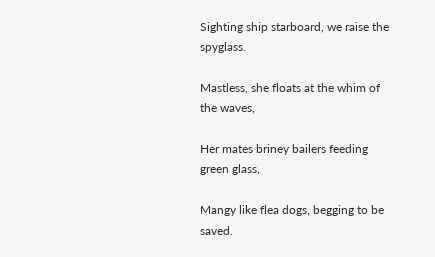Sighting ship starboard, we raise the spyglass.

Mastless, she floats at the whim of the waves,

Her mates briney bailers feeding green glass,

Mangy like flea dogs, begging to be saved.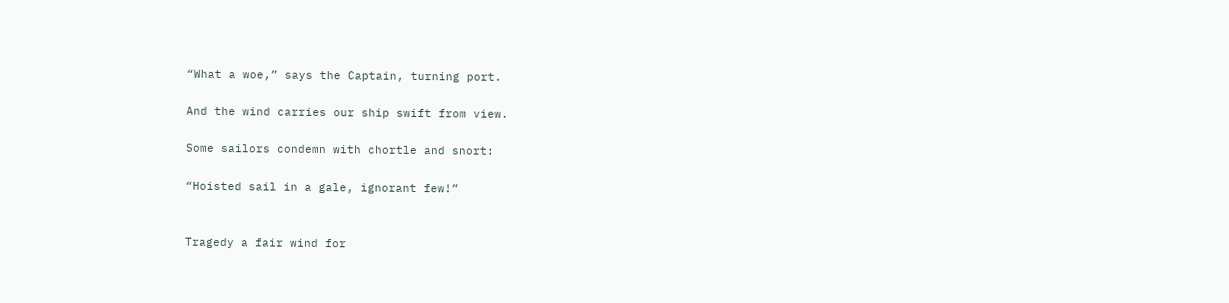“What a woe,” says the Captain, turning port.

And the wind carries our ship swift from view.

Some sailors condemn with chortle and snort:

“Hoisted sail in a gale, ignorant few!”


Tragedy a fair wind for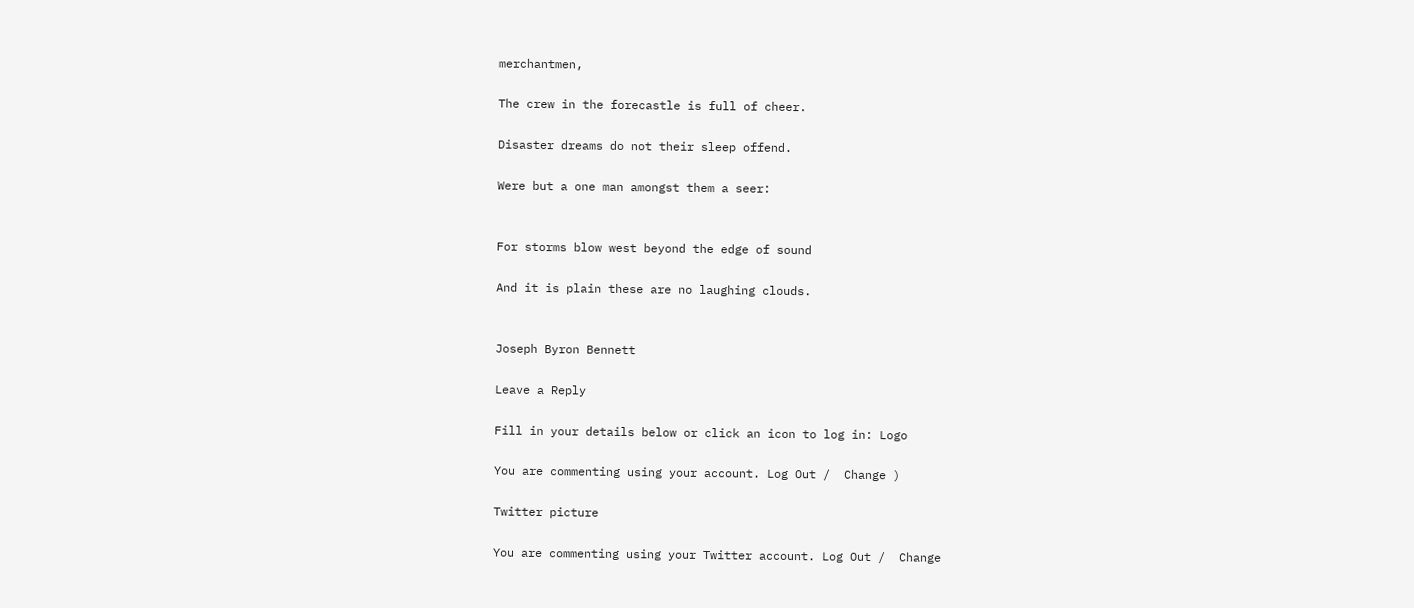merchantmen,

The crew in the forecastle is full of cheer.

Disaster dreams do not their sleep offend.

Were but a one man amongst them a seer:


For storms blow west beyond the edge of sound

And it is plain these are no laughing clouds.


Joseph Byron Bennett

Leave a Reply

Fill in your details below or click an icon to log in: Logo

You are commenting using your account. Log Out /  Change )

Twitter picture

You are commenting using your Twitter account. Log Out /  Change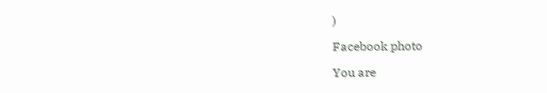)

Facebook photo

You are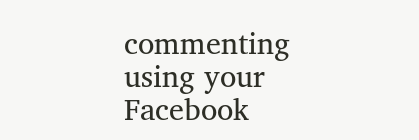commenting using your Facebook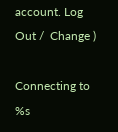account. Log Out /  Change )

Connecting to %s